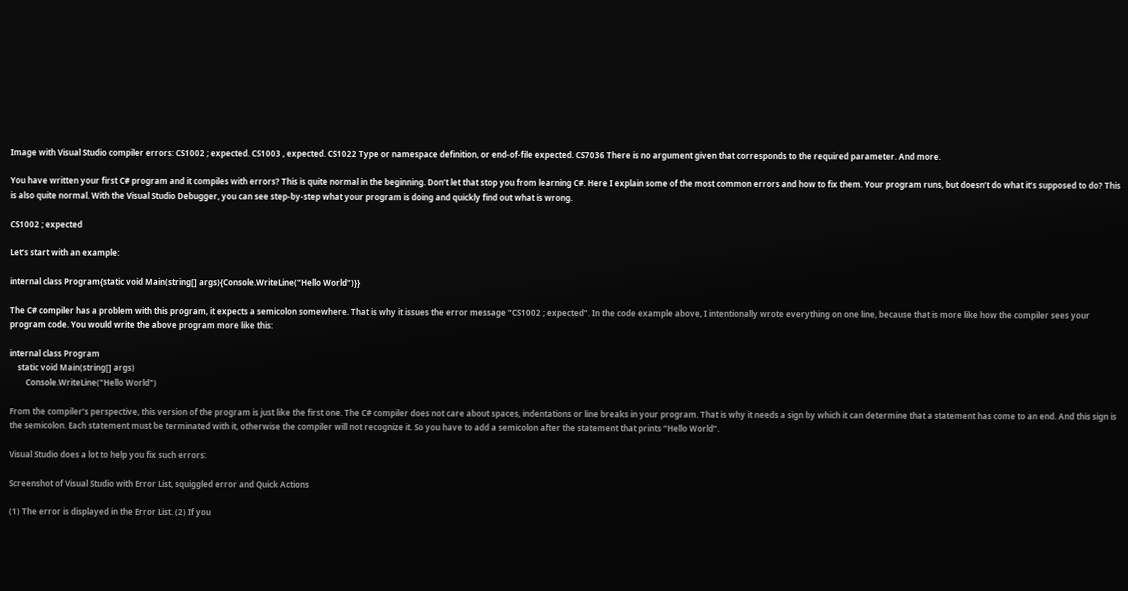Image with Visual Studio compiler errors: CS1002 ; expected. CS1003 , expected. CS1022 Type or namespace definition, or end-of-file expected. CS7036 There is no argument given that corresponds to the required parameter. And more.

You have written your first C# program and it compiles with errors? This is quite normal in the beginning. Don’t let that stop you from learning C#. Here I explain some of the most common errors and how to fix them. Your program runs, but doesn’t do what it’s supposed to do? This is also quite normal. With the Visual Studio Debugger, you can see step-by-step what your program is doing and quickly find out what is wrong.

CS1002 ; expected

Let’s start with an example:

internal class Program{static void Main(string[] args){Console.WriteLine("Hello World")}}

The C# compiler has a problem with this program, it expects a semicolon somewhere. That is why it issues the error message “CS1002 ; expected”. In the code example above, I intentionally wrote everything on one line, because that is more like how the compiler sees your program code. You would write the above program more like this:

internal class Program
    static void Main(string[] args)
        Console.WriteLine("Hello World")

From the compiler’s perspective, this version of the program is just like the first one. The C# compiler does not care about spaces, indentations or line breaks in your program. That is why it needs a sign by which it can determine that a statement has come to an end. And this sign is the semicolon. Each statement must be terminated with it, otherwise the compiler will not recognize it. So you have to add a semicolon after the statement that prints “Hello World”.

Visual Studio does a lot to help you fix such errors:

Screenshot of Visual Studio with Error List, squiggled error and Quick Actions

(1) The error is displayed in the Error List. (2) If you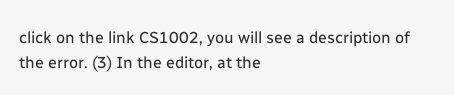click on the link CS1002, you will see a description of the error. (3) In the editor, at the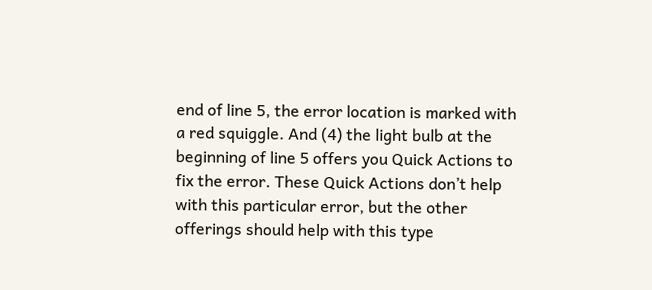end of line 5, the error location is marked with a red squiggle. And (4) the light bulb at the beginning of line 5 offers you Quick Actions to fix the error. These Quick Actions don’t help with this particular error, but the other offerings should help with this type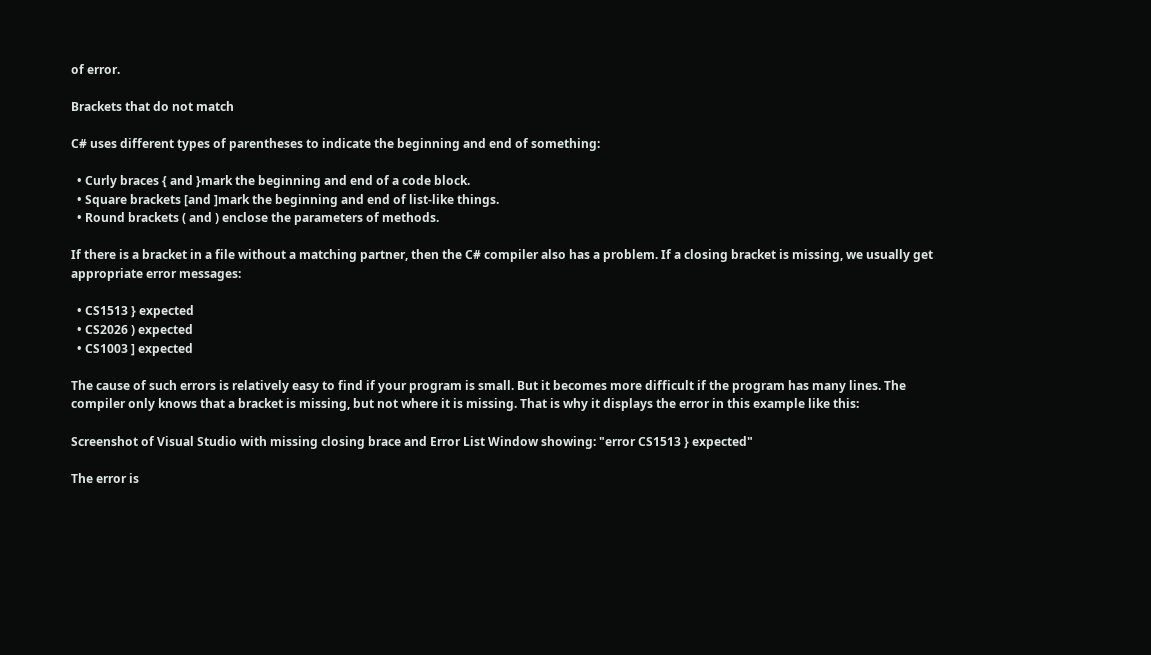of error.

Brackets that do not match

C# uses different types of parentheses to indicate the beginning and end of something:

  • Curly braces { and }mark the beginning and end of a code block.
  • Square brackets [and ]mark the beginning and end of list-like things.
  • Round brackets ( and ) enclose the parameters of methods.

If there is a bracket in a file without a matching partner, then the C# compiler also has a problem. If a closing bracket is missing, we usually get appropriate error messages:

  • CS1513 } expected
  • CS2026 ) expected
  • CS1003 ] expected

The cause of such errors is relatively easy to find if your program is small. But it becomes more difficult if the program has many lines. The compiler only knows that a bracket is missing, but not where it is missing. That is why it displays the error in this example like this:

Screenshot of Visual Studio with missing closing brace and Error List Window showing: "error CS1513 } expected"

The error is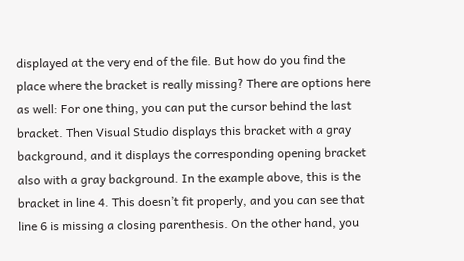displayed at the very end of the file. But how do you find the place where the bracket is really missing? There are options here as well: For one thing, you can put the cursor behind the last bracket. Then Visual Studio displays this bracket with a gray background, and it displays the corresponding opening bracket also with a gray background. In the example above, this is the bracket in line 4. This doesn’t fit properly, and you can see that line 6 is missing a closing parenthesis. On the other hand, you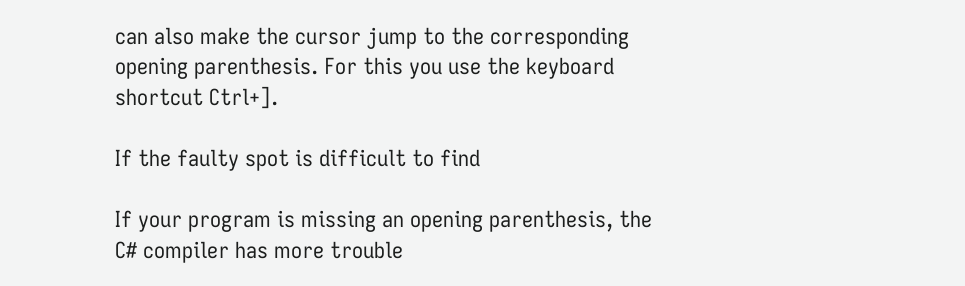can also make the cursor jump to the corresponding opening parenthesis. For this you use the keyboard shortcut Ctrl+].

If the faulty spot is difficult to find

If your program is missing an opening parenthesis, the C# compiler has more trouble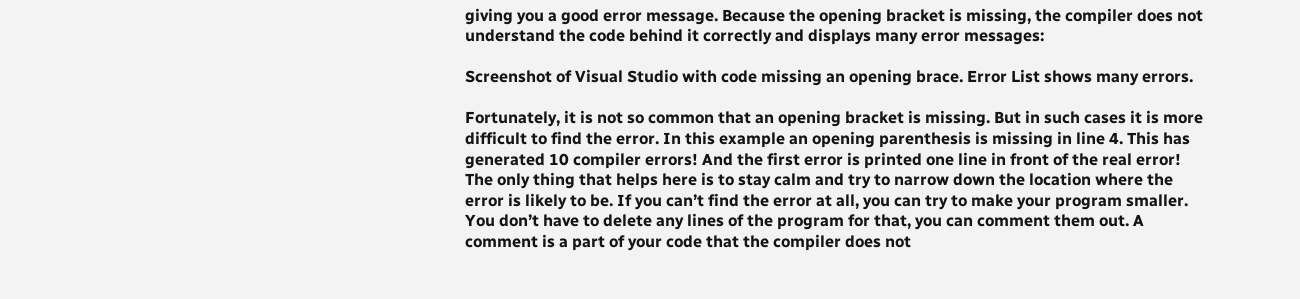giving you a good error message. Because the opening bracket is missing, the compiler does not understand the code behind it correctly and displays many error messages:

Screenshot of Visual Studio with code missing an opening brace. Error List shows many errors.

Fortunately, it is not so common that an opening bracket is missing. But in such cases it is more difficult to find the error. In this example an opening parenthesis is missing in line 4. This has generated 10 compiler errors! And the first error is printed one line in front of the real error! The only thing that helps here is to stay calm and try to narrow down the location where the error is likely to be. If you can’t find the error at all, you can try to make your program smaller. You don’t have to delete any lines of the program for that, you can comment them out. A comment is a part of your code that the compiler does not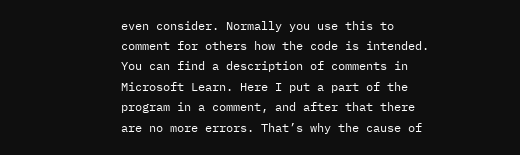even consider. Normally you use this to comment for others how the code is intended. You can find a description of comments in Microsoft Learn. Here I put a part of the program in a comment, and after that there are no more errors. That’s why the cause of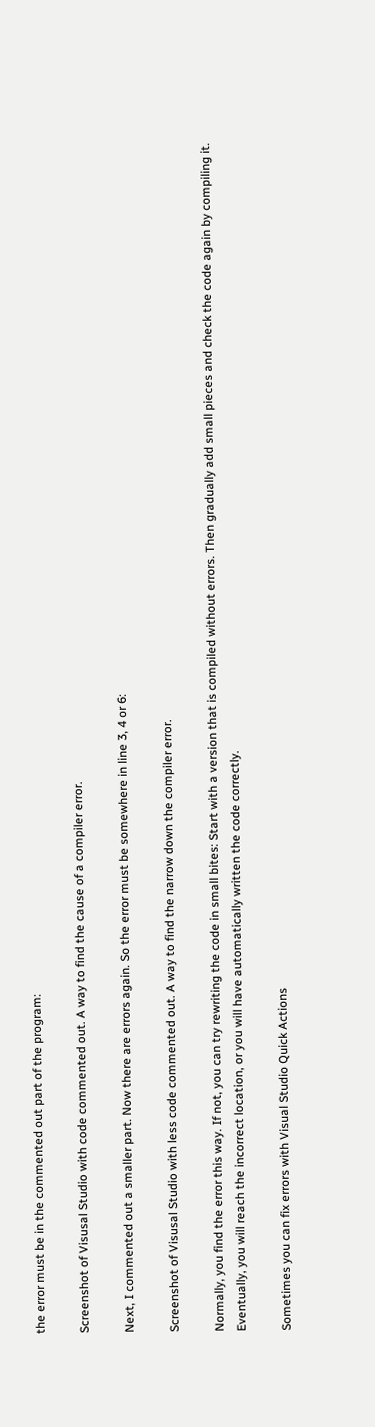the error must be in the commented out part of the program:

Screenshot of Visusal Studio with code commented out. A way to find the cause of a compiler error.

Next, I commented out a smaller part. Now there are errors again. So the error must be somewhere in line 3, 4 or 6:

Screenshot of Visusal Studio with less code commented out. A way to find the narrow down the compiler error.

Normally, you find the error this way. If not, you can try rewriting the code in small bites: Start with a version that is compiled without errors. Then gradually add small pieces and check the code again by compiling it. Eventually, you will reach the incorrect location, or you will have automatically written the code correctly.

Sometimes you can fix errors with Visual Studio Quick Actions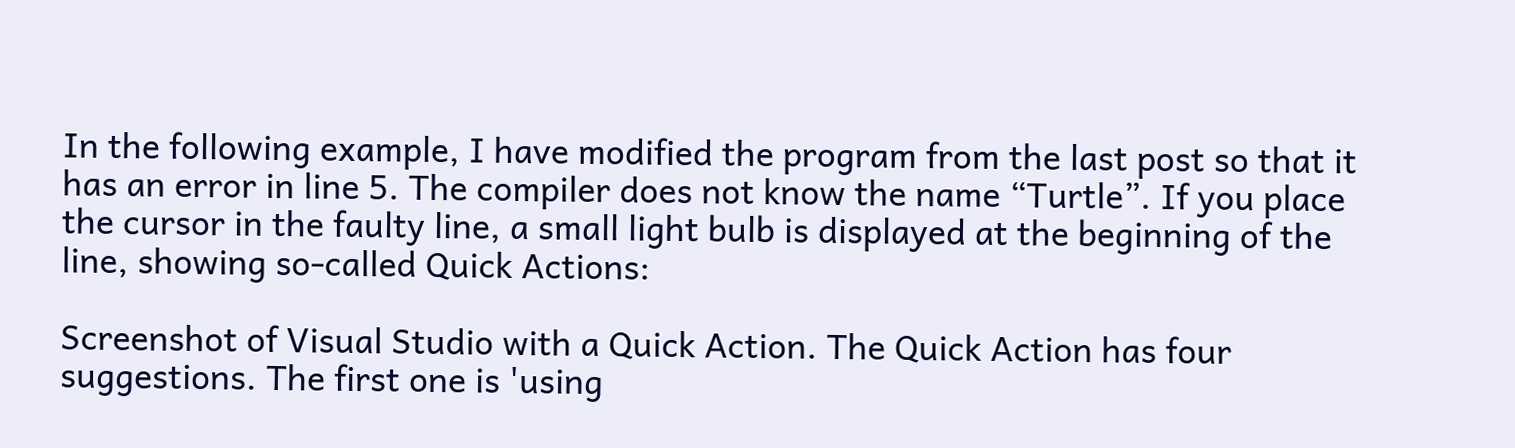In the following example, I have modified the program from the last post so that it has an error in line 5. The compiler does not know the name “Turtle”. If you place the cursor in the faulty line, a small light bulb is displayed at the beginning of the line, showing so-called Quick Actions:

Screenshot of Visual Studio with a Quick Action. The Quick Action has four suggestions. The first one is 'using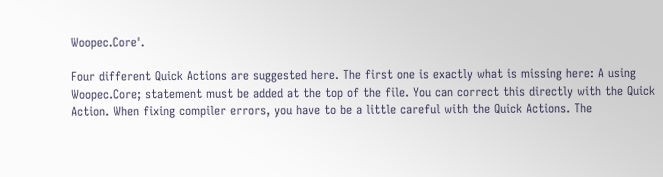Woopec.Core'.

Four different Quick Actions are suggested here. The first one is exactly what is missing here: A using Woopec.Core; statement must be added at the top of the file. You can correct this directly with the Quick Action. When fixing compiler errors, you have to be a little careful with the Quick Actions. The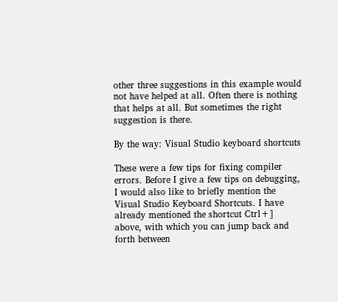other three suggestions in this example would not have helped at all. Often there is nothing that helps at all. But sometimes the right suggestion is there.

By the way: Visual Studio keyboard shortcuts

These were a few tips for fixing compiler errors. Before I give a few tips on debugging, I would also like to briefly mention the Visual Studio Keyboard Shortcuts. I have already mentioned the shortcut Ctrl+] above, with which you can jump back and forth between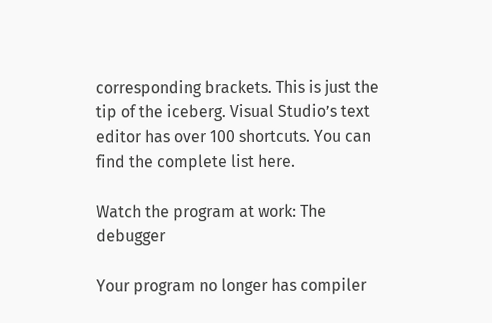corresponding brackets. This is just the tip of the iceberg. Visual Studio’s text editor has over 100 shortcuts. You can find the complete list here.

Watch the program at work: The debugger

Your program no longer has compiler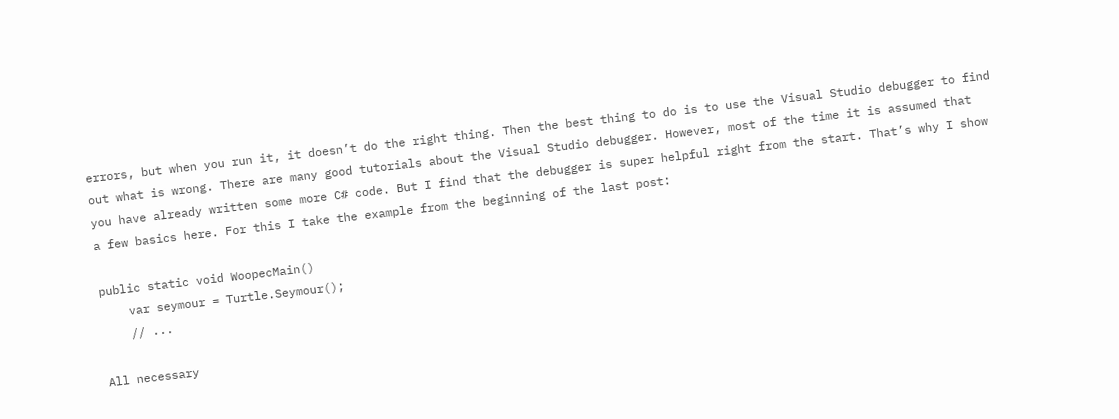errors, but when you run it, it doesn’t do the right thing. Then the best thing to do is to use the Visual Studio debugger to find out what is wrong. There are many good tutorials about the Visual Studio debugger. However, most of the time it is assumed that you have already written some more C# code. But I find that the debugger is super helpful right from the start. That’s why I show a few basics here. For this I take the example from the beginning of the last post:

public static void WoopecMain()
    var seymour = Turtle.Seymour();
    // ...

All necessary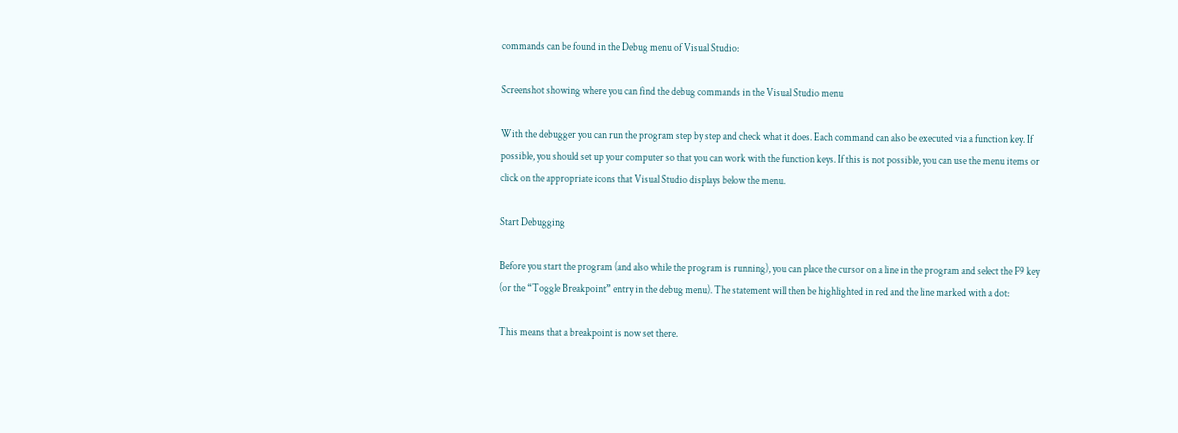commands can be found in the Debug menu of Visual Studio:

Screenshot showing where you can find the debug commands in the Visual Studio menu

With the debugger you can run the program step by step and check what it does. Each command can also be executed via a function key. If possible, you should set up your computer so that you can work with the function keys. If this is not possible, you can use the menu items or click on the appropriate icons that Visual Studio displays below the menu.

Start Debugging

Before you start the program (and also while the program is running), you can place the cursor on a line in the program and select the F9 key (or the “Toggle Breakpoint” entry in the debug menu). The statement will then be highlighted in red and the line marked with a dot:

This means that a breakpoint is now set there.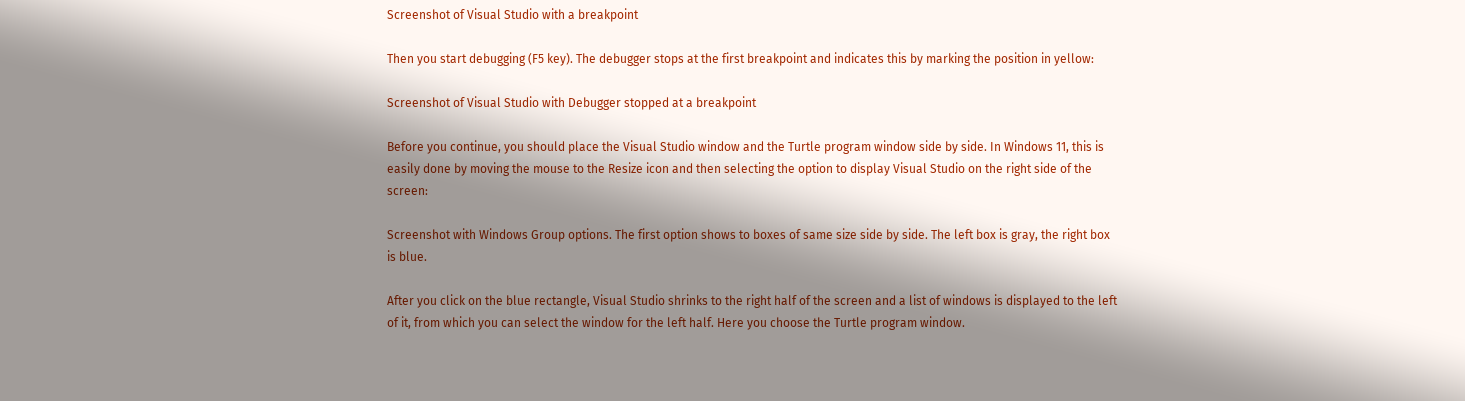Screenshot of Visual Studio with a breakpoint

Then you start debugging (F5 key). The debugger stops at the first breakpoint and indicates this by marking the position in yellow:

Screenshot of Visual Studio with Debugger stopped at a breakpoint

Before you continue, you should place the Visual Studio window and the Turtle program window side by side. In Windows 11, this is easily done by moving the mouse to the Resize icon and then selecting the option to display Visual Studio on the right side of the screen:

Screenshot with Windows Group options. The first option shows to boxes of same size side by side. The left box is gray, the right box is blue.

After you click on the blue rectangle, Visual Studio shrinks to the right half of the screen and a list of windows is displayed to the left of it, from which you can select the window for the left half. Here you choose the Turtle program window.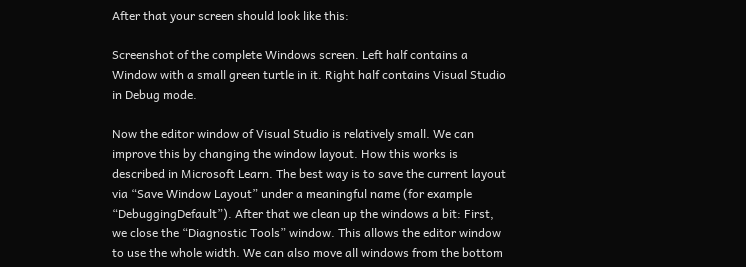After that your screen should look like this:

Screenshot of the complete Windows screen. Left half contains a Window with a small green turtle in it. Right half contains Visual Studio in Debug mode.

Now the editor window of Visual Studio is relatively small. We can improve this by changing the window layout. How this works is described in Microsoft Learn. The best way is to save the current layout via “Save Window Layout” under a meaningful name (for example “DebuggingDefault”). After that we clean up the windows a bit: First, we close the “Diagnostic Tools” window. This allows the editor window to use the whole width. We can also move all windows from the bottom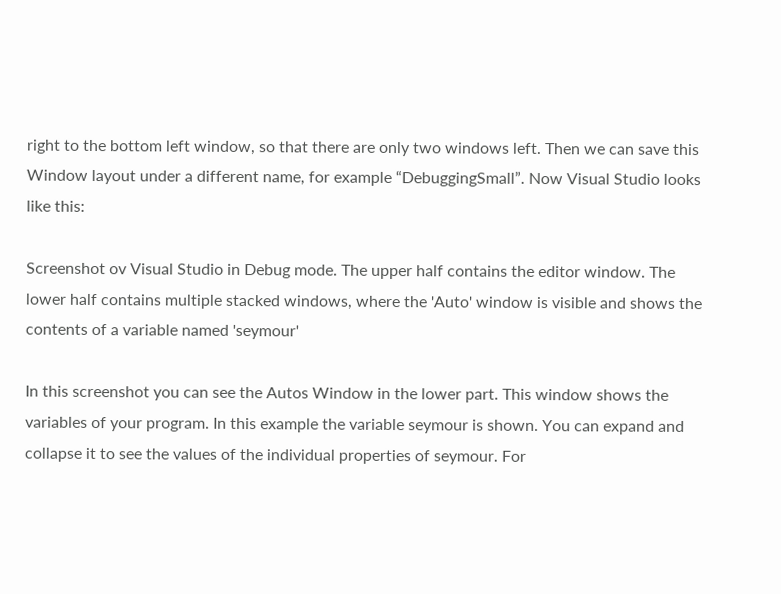right to the bottom left window, so that there are only two windows left. Then we can save this Window layout under a different name, for example “DebuggingSmall”. Now Visual Studio looks like this:

Screenshot ov Visual Studio in Debug mode. The upper half contains the editor window. The lower half contains multiple stacked windows, where the 'Auto' window is visible and shows the contents of a variable named 'seymour'

In this screenshot you can see the Autos Window in the lower part. This window shows the variables of your program. In this example the variable seymour is shown. You can expand and collapse it to see the values of the individual properties of seymour. For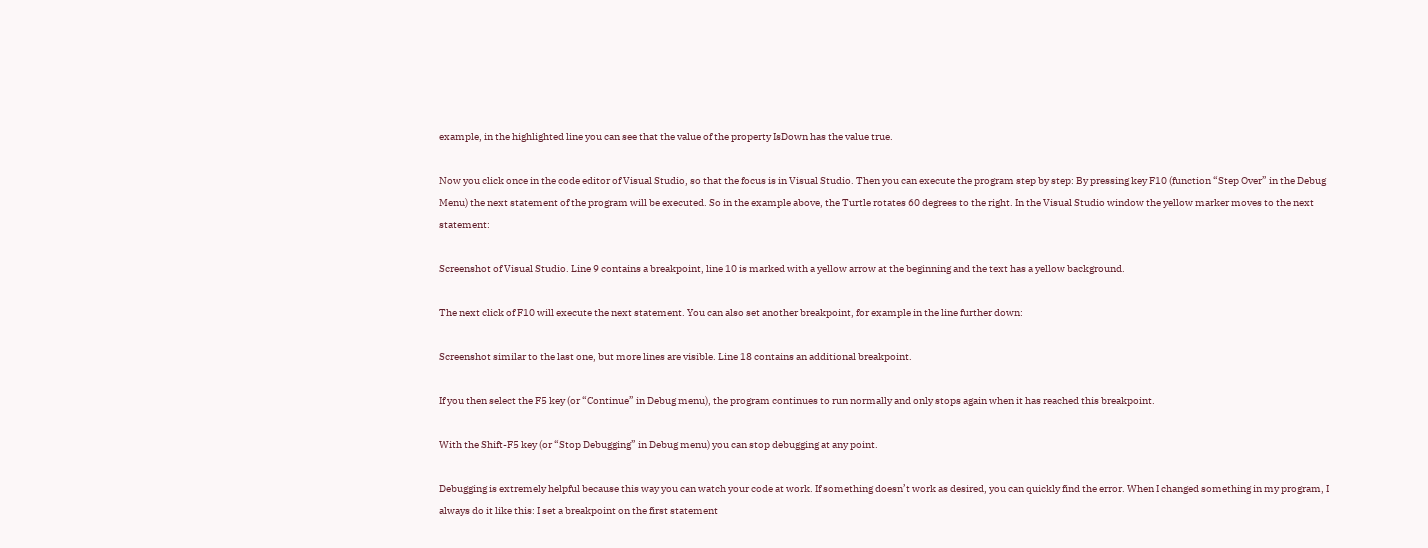example, in the highlighted line you can see that the value of the property IsDown has the value true.

Now you click once in the code editor of Visual Studio, so that the focus is in Visual Studio. Then you can execute the program step by step: By pressing key F10 (function “Step Over” in the Debug Menu) the next statement of the program will be executed. So in the example above, the Turtle rotates 60 degrees to the right. In the Visual Studio window the yellow marker moves to the next statement:

Screenshot of Visual Studio. Line 9 contains a breakpoint, line 10 is marked with a yellow arrow at the beginning and the text has a yellow background.

The next click of F10 will execute the next statement. You can also set another breakpoint, for example in the line further down:

Screenshot similar to the last one, but more lines are visible. Line 18 contains an additional breakpoint.

If you then select the F5 key (or “Continue” in Debug menu), the program continues to run normally and only stops again when it has reached this breakpoint.

With the Shift-F5 key (or “Stop Debugging” in Debug menu) you can stop debugging at any point.

Debugging is extremely helpful because this way you can watch your code at work. If something doesn’t work as desired, you can quickly find the error. When I changed something in my program, I always do it like this: I set a breakpoint on the first statement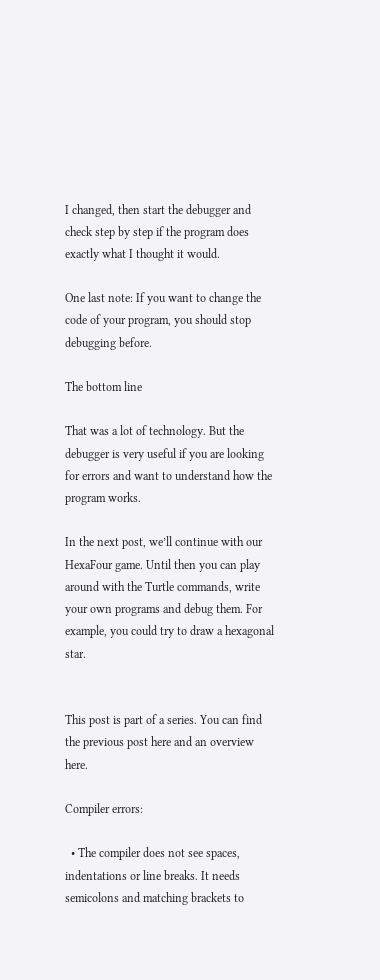I changed, then start the debugger and check step by step if the program does exactly what I thought it would.

One last note: If you want to change the code of your program, you should stop debugging before.

The bottom line

That was a lot of technology. But the debugger is very useful if you are looking for errors and want to understand how the program works.

In the next post, we’ll continue with our HexaFour game. Until then you can play around with the Turtle commands, write your own programs and debug them. For example, you could try to draw a hexagonal star.


This post is part of a series. You can find the previous post here and an overview here.

Compiler errors:

  • The compiler does not see spaces, indentations or line breaks. It needs semicolons and matching brackets to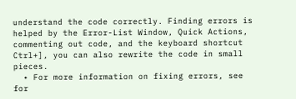understand the code correctly. Finding errors is helped by the Error-List Window, Quick Actions, commenting out code, and the keyboard shortcut Ctrl+], you can also rewrite the code in small pieces.
  • For more information on fixing errors, see for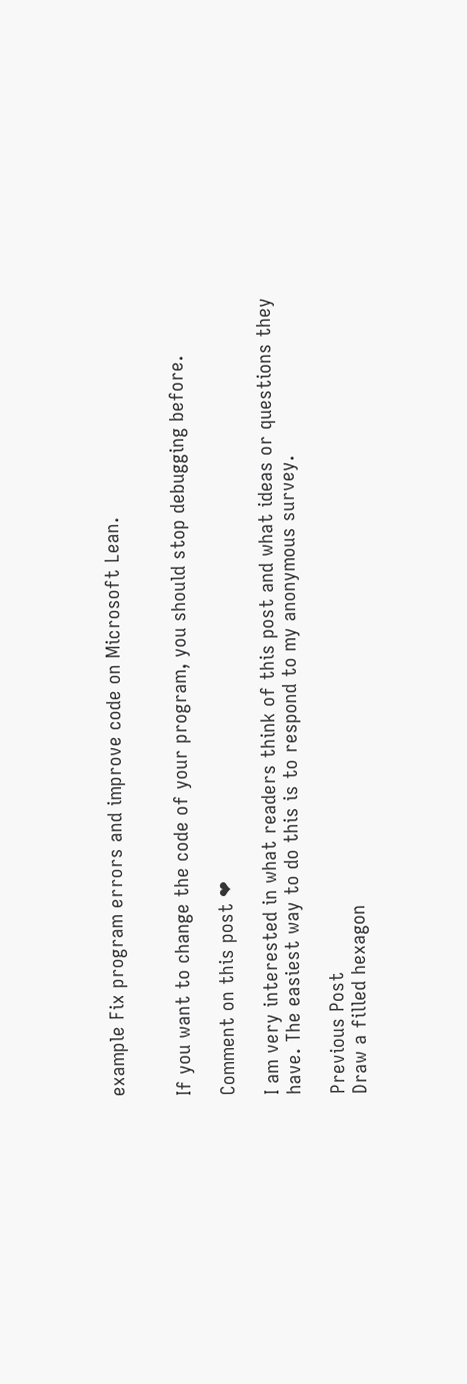example Fix program errors and improve code on Microsoft Lean.


If you want to change the code of your program, you should stop debugging before.

Comment on this post ❤

I am very interested in what readers think of this post and what ideas or questions they have. The easiest way to do this is to respond to my anonymous survey.

Previous Post
Draw a filled hexagon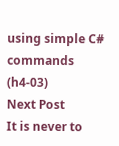using simple C# commands (h4-03)
Next Post
It is never to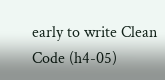early to write Clean Code (h4-05)